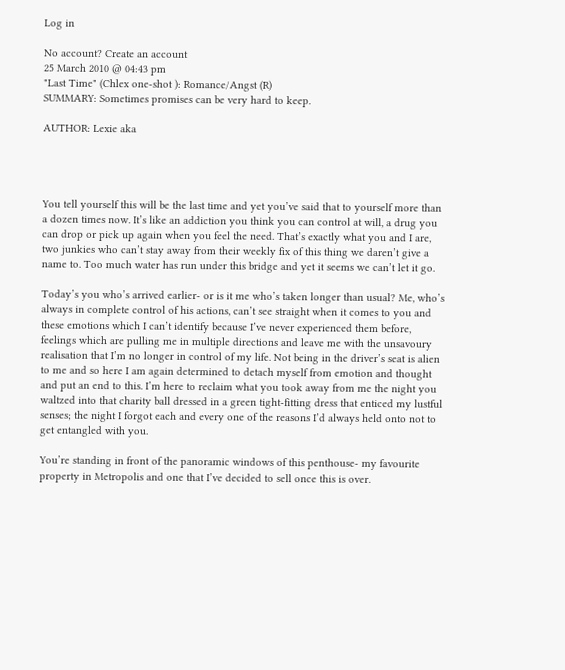Log in

No account? Create an account
25 March 2010 @ 04:43 pm
"Last Time" (Chlex one-shot ): Romance/Angst (R)
SUMMARY: Sometimes promises can be very hard to keep.

AUTHOR: Lexie aka




You tell yourself this will be the last time and yet you’ve said that to yourself more than a dozen times now. It’s like an addiction you think you can control at will, a drug you can drop or pick up again when you feel the need. That’s exactly what you and I are, two junkies who can’t stay away from their weekly fix of this thing we daren’t give a name to. Too much water has run under this bridge and yet it seems we can’t let it go.

Today’s you who’s arrived earlier- or is it me who’s taken longer than usual? Me, who’s always in complete control of his actions, can’t see straight when it comes to you and these emotions which I can’t identify because I’ve never experienced them before, feelings which are pulling me in multiple directions and leave me with the unsavoury realisation that I’m no longer in control of my life. Not being in the driver’s seat is alien to me and so here I am again determined to detach myself from emotion and thought and put an end to this. I’m here to reclaim what you took away from me the night you waltzed into that charity ball dressed in a green tight-fitting dress that enticed my lustful senses; the night I forgot each and every one of the reasons I’d always held onto not to get entangled with you.

You’re standing in front of the panoramic windows of this penthouse- my favourite property in Metropolis and one that I’ve decided to sell once this is over.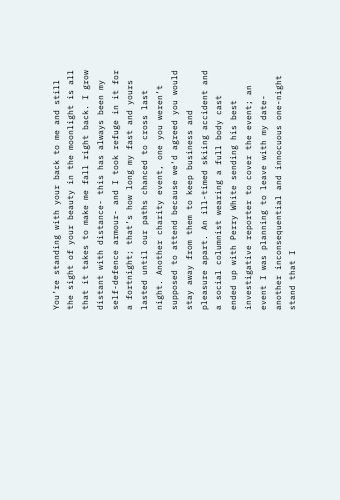You’re standing with your back to me and still the sight of your beauty in the moonlight is all that it takes to make me fall right back. I grow distant with distance- this has always been my self-defence armour- and I took refuge in it for a fortnight; that’s how long my fast and yours lasted until our paths chanced to cross last night. Another charity event, one you weren’t supposed to attend because we‘d agreed you would stay away from them to keep business and pleasure apart. An ill-timed skiing accident and a social columnist wearing a full body cast ended up with Perry White sending his best investigative reporter to cover the event; an event I was planning to leave with my date- another inconsequential and innocuous one-night stand that I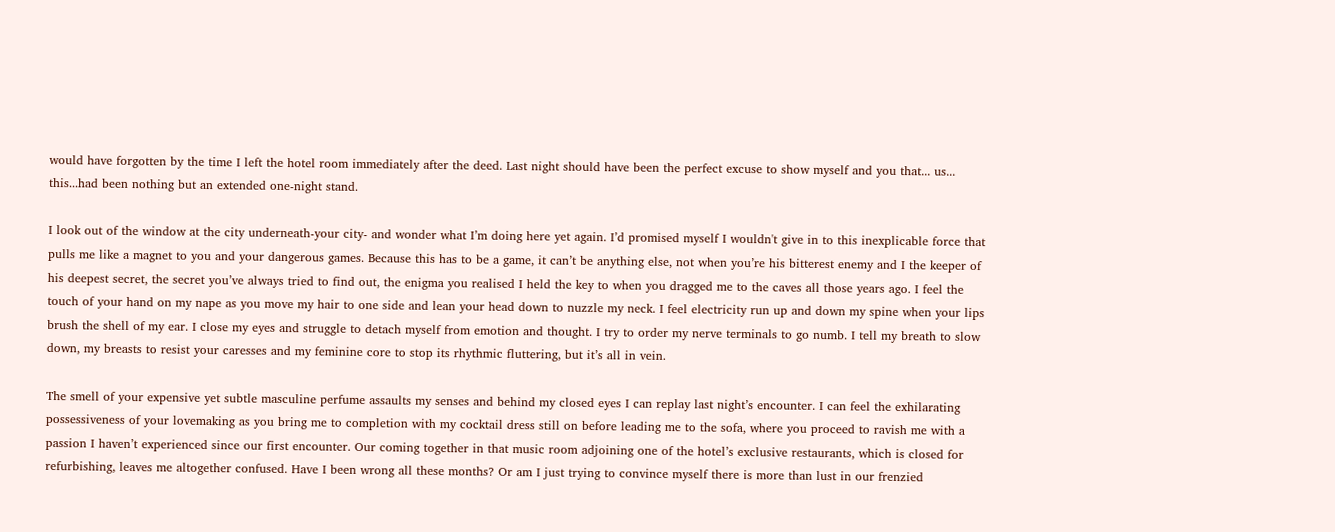would have forgotten by the time I left the hotel room immediately after the deed. Last night should have been the perfect excuse to show myself and you that... us... this...had been nothing but an extended one-night stand.

I look out of the window at the city underneath-your city- and wonder what I’m doing here yet again. I’d promised myself I wouldn't give in to this inexplicable force that pulls me like a magnet to you and your dangerous games. Because this has to be a game, it can’t be anything else, not when you’re his bitterest enemy and I the keeper of his deepest secret, the secret you’ve always tried to find out, the enigma you realised I held the key to when you dragged me to the caves all those years ago. I feel the touch of your hand on my nape as you move my hair to one side and lean your head down to nuzzle my neck. I feel electricity run up and down my spine when your lips brush the shell of my ear. I close my eyes and struggle to detach myself from emotion and thought. I try to order my nerve terminals to go numb. I tell my breath to slow down, my breasts to resist your caresses and my feminine core to stop its rhythmic fluttering, but it’s all in vein.

The smell of your expensive yet subtle masculine perfume assaults my senses and behind my closed eyes I can replay last night’s encounter. I can feel the exhilarating possessiveness of your lovemaking as you bring me to completion with my cocktail dress still on before leading me to the sofa, where you proceed to ravish me with a passion I haven’t experienced since our first encounter. Our coming together in that music room adjoining one of the hotel’s exclusive restaurants, which is closed for refurbishing, leaves me altogether confused. Have I been wrong all these months? Or am I just trying to convince myself there is more than lust in our frenzied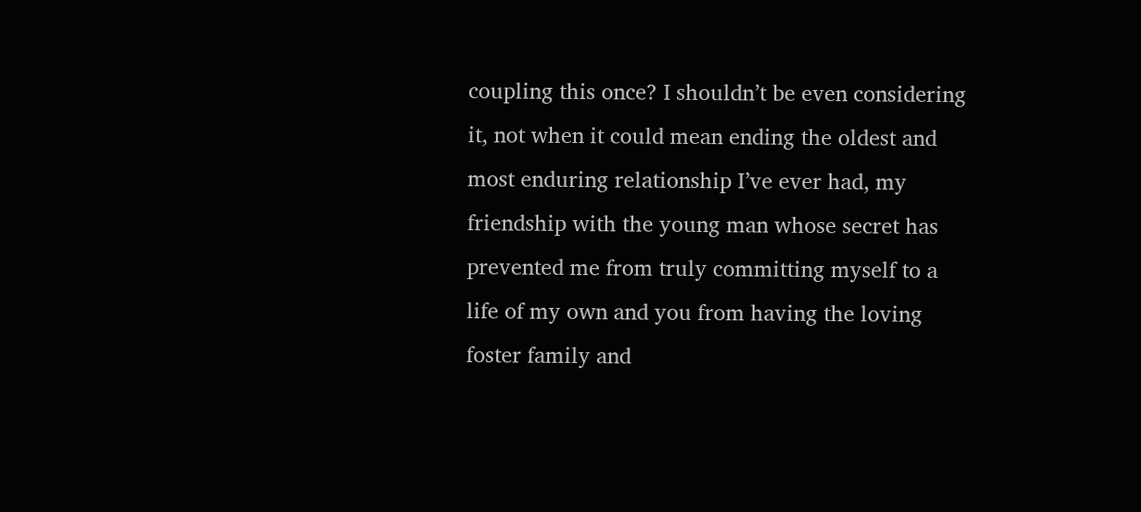coupling this once? I shouldn’t be even considering it, not when it could mean ending the oldest and most enduring relationship I’ve ever had, my friendship with the young man whose secret has prevented me from truly committing myself to a life of my own and you from having the loving foster family and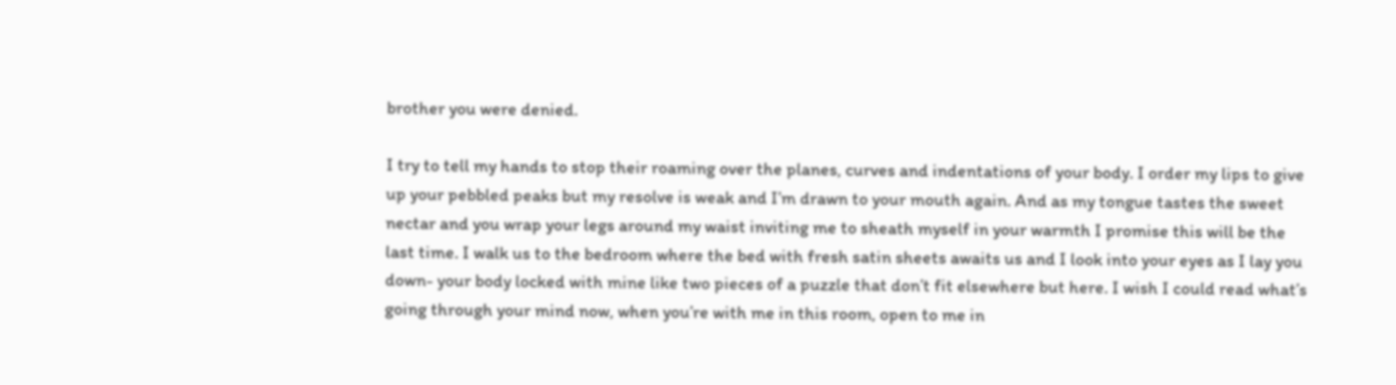brother you were denied.

I try to tell my hands to stop their roaming over the planes, curves and indentations of your body. I order my lips to give up your pebbled peaks but my resolve is weak and I’m drawn to your mouth again. And as my tongue tastes the sweet nectar and you wrap your legs around my waist inviting me to sheath myself in your warmth I promise this will be the last time. I walk us to the bedroom where the bed with fresh satin sheets awaits us and I look into your eyes as I lay you down- your body locked with mine like two pieces of a puzzle that don’t fit elsewhere but here. I wish I could read what’s going through your mind now, when you’re with me in this room, open to me in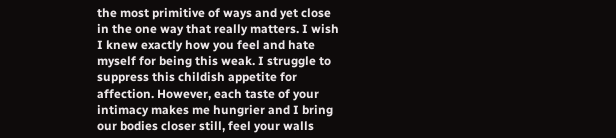the most primitive of ways and yet close in the one way that really matters. I wish I knew exactly how you feel and hate myself for being this weak. I struggle to suppress this childish appetite for affection. However, each taste of your intimacy makes me hungrier and I bring our bodies closer still, feel your walls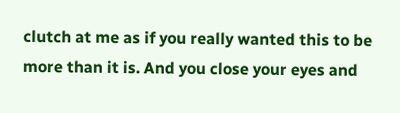clutch at me as if you really wanted this to be more than it is. And you close your eyes and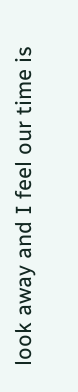look away and I feel our time is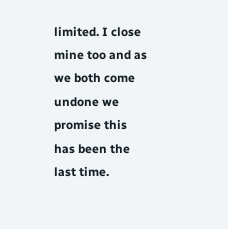limited. I close mine too and as we both come undone we promise this has been the last time.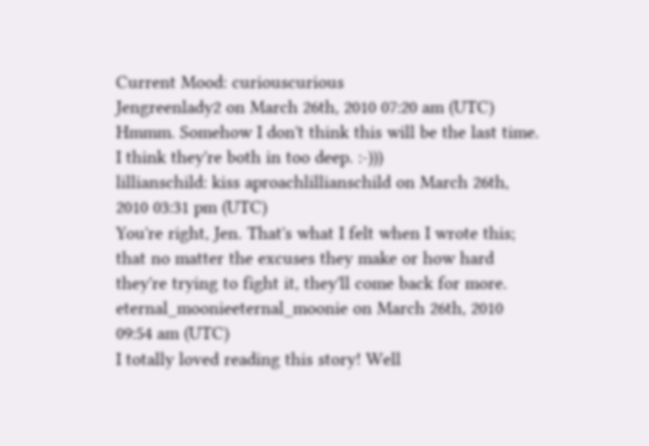Current Mood: curiouscurious
Jengreenlady2 on March 26th, 2010 07:20 am (UTC)
Hmmm. Somehow I don't think this will be the last time. I think they're both in too deep. :-)))
lillianschild: kiss aproachlillianschild on March 26th, 2010 03:31 pm (UTC)
You're right, Jen. That's what I felt when I wrote this; that no matter the excuses they make or how hard they're trying to fight it, they'll come back for more.
eternal_moonieeternal_moonie on March 26th, 2010 09:54 am (UTC)
I totally loved reading this story! Well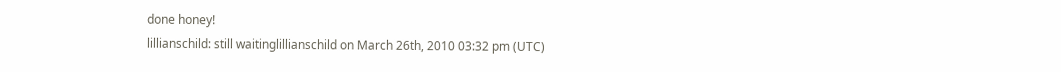done honey!
lillianschild: still waitinglillianschild on March 26th, 2010 03:32 pm (UTC)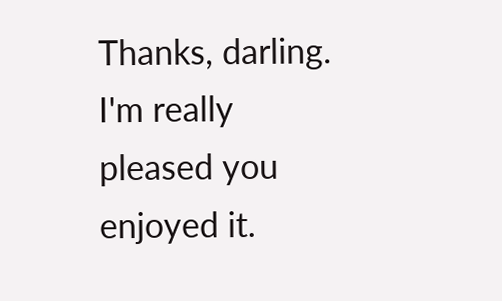Thanks, darling. I'm really pleased you enjoyed it.